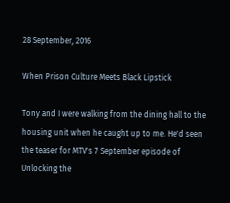28 September, 2016

When Prison Culture Meets Black Lipstick

Tony and I were walking from the dining hall to the housing unit when he caught up to me. He'd seen the teaser for MTV's 7 September episode of Unlocking the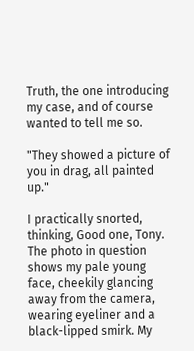Truth, the one introducing my case, and of course wanted to tell me so.

"They showed a picture of you in drag, all painted up."

I practically snorted, thinking, Good one, Tony. The photo in question shows my pale young face, cheekily glancing away from the camera, wearing eyeliner and a black-lipped smirk. My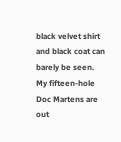black velvet shirt and black coat can barely be seen. My fifteen-hole Doc Martens are out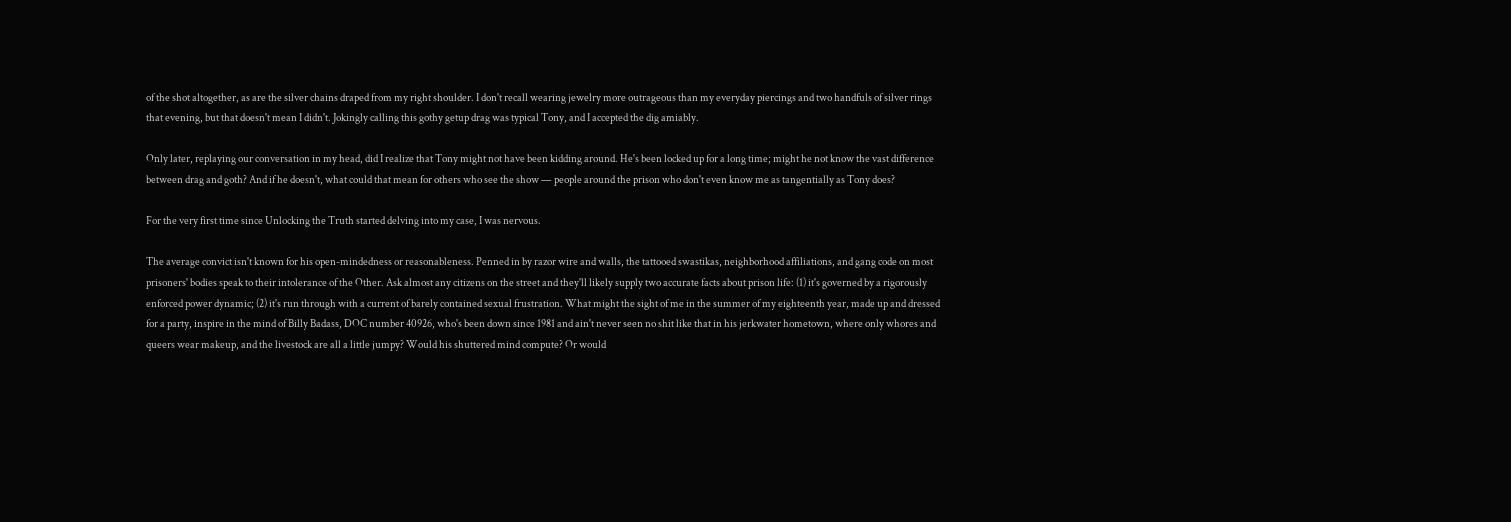of the shot altogether, as are the silver chains draped from my right shoulder. I don't recall wearing jewelry more outrageous than my everyday piercings and two handfuls of silver rings that evening, but that doesn't mean I didn't. Jokingly calling this gothy getup drag was typical Tony, and I accepted the dig amiably.

Only later, replaying our conversation in my head, did I realize that Tony might not have been kidding around. He's been locked up for a long time; might he not know the vast difference between drag and goth? And if he doesn't, what could that mean for others who see the show — people around the prison who don't even know me as tangentially as Tony does?

For the very first time since Unlocking the Truth started delving into my case, I was nervous.

The average convict isn't known for his open-mindedness or reasonableness. Penned in by razor wire and walls, the tattooed swastikas, neighborhood affiliations, and gang code on most prisoners' bodies speak to their intolerance of the Other. Ask almost any citizens on the street and they'll likely supply two accurate facts about prison life: (1) it's governed by a rigorously enforced power dynamic; (2) it's run through with a current of barely contained sexual frustration. What might the sight of me in the summer of my eighteenth year, made up and dressed for a party, inspire in the mind of Billy Badass, DOC number 40926, who's been down since 1981 and ain't never seen no shit like that in his jerkwater hometown, where only whores and queers wear makeup, and the livestock are all a little jumpy? Would his shuttered mind compute? Or would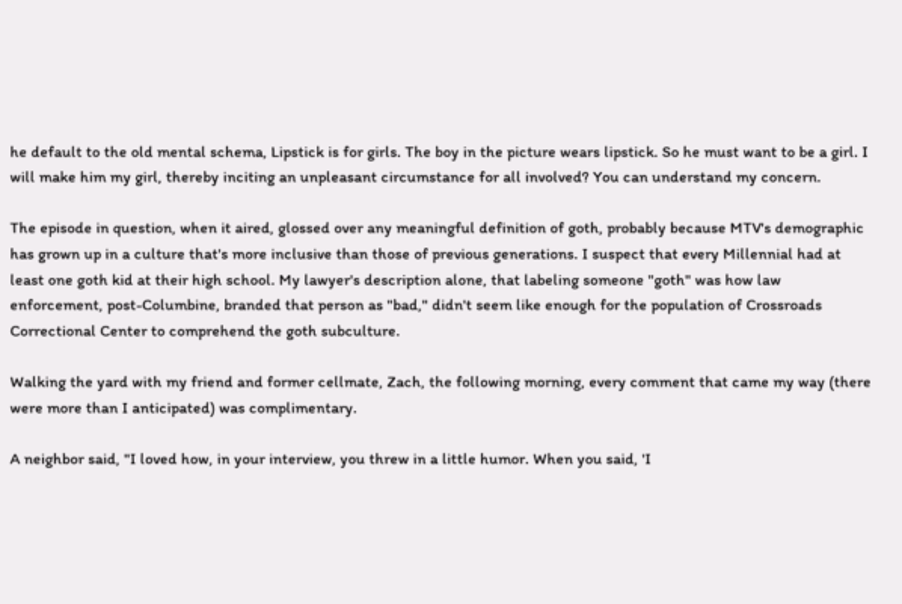he default to the old mental schema, Lipstick is for girls. The boy in the picture wears lipstick. So he must want to be a girl. I will make him my girl, thereby inciting an unpleasant circumstance for all involved? You can understand my concern.

The episode in question, when it aired, glossed over any meaningful definition of goth, probably because MTV's demographic has grown up in a culture that's more inclusive than those of previous generations. I suspect that every Millennial had at least one goth kid at their high school. My lawyer's description alone, that labeling someone "goth" was how law enforcement, post-Columbine, branded that person as "bad," didn't seem like enough for the population of Crossroads Correctional Center to comprehend the goth subculture.

Walking the yard with my friend and former cellmate, Zach, the following morning, every comment that came my way (there were more than I anticipated) was complimentary.

A neighbor said, "I loved how, in your interview, you threw in a little humor. When you said, 'I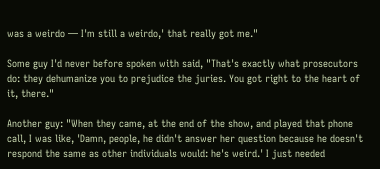was a weirdo — I'm still a weirdo,' that really got me."

Some guy I'd never before spoken with said, "That's exactly what prosecutors do: they dehumanize you to prejudice the juries. You got right to the heart of it, there."

Another guy: "When they came, at the end of the show, and played that phone call, I was like, 'Damn, people, he didn't answer her question because he doesn't respond the same as other individuals would: he's weird.' I just needed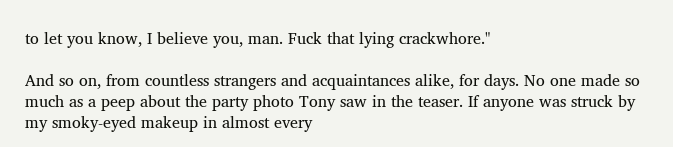to let you know, I believe you, man. Fuck that lying crackwhore."

And so on, from countless strangers and acquaintances alike, for days. No one made so much as a peep about the party photo Tony saw in the teaser. If anyone was struck by my smoky-eyed makeup in almost every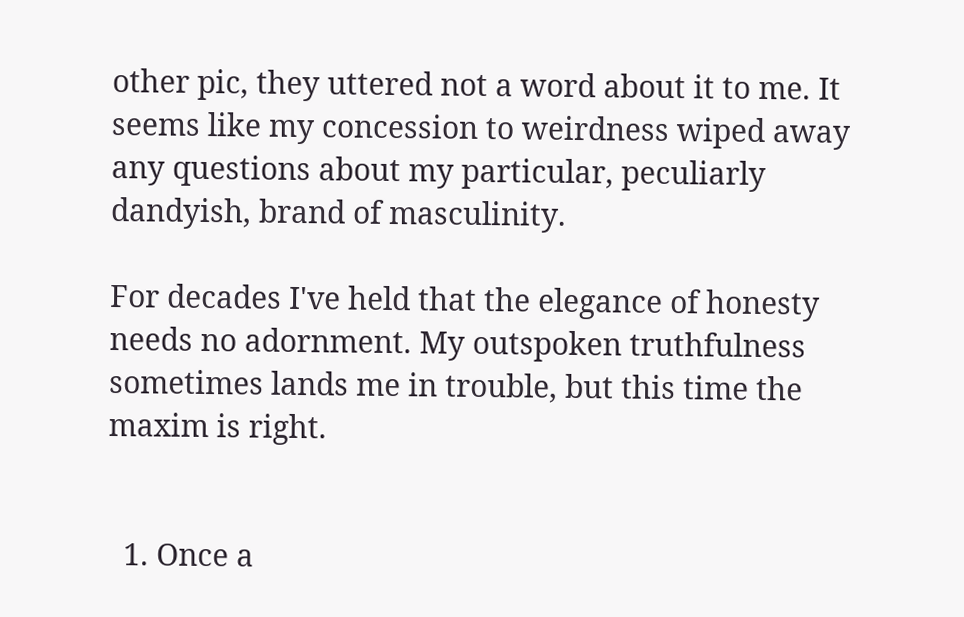other pic, they uttered not a word about it to me. It seems like my concession to weirdness wiped away any questions about my particular, peculiarly dandyish, brand of masculinity.

For decades I've held that the elegance of honesty needs no adornment. My outspoken truthfulness sometimes lands me in trouble, but this time the maxim is right.


  1. Once a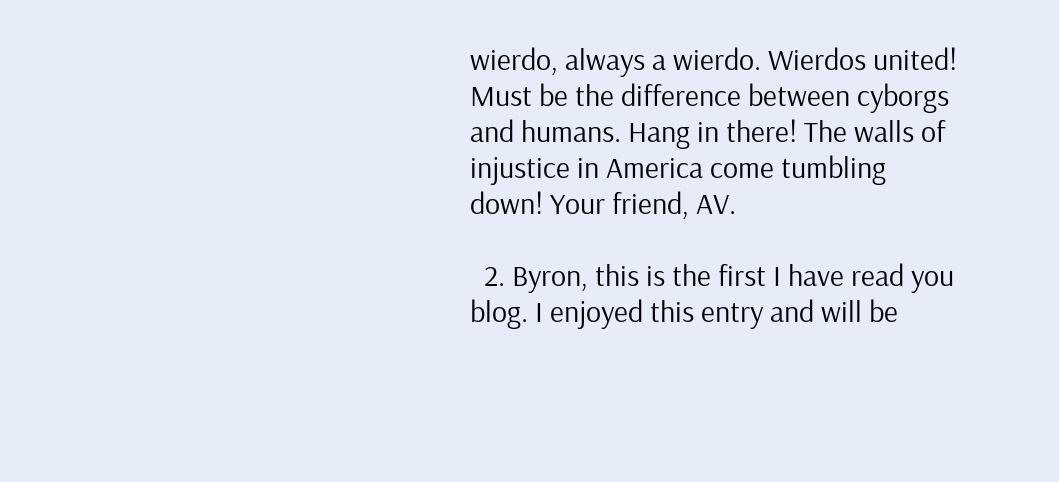wierdo, always a wierdo. Wierdos united! Must be the difference between cyborgs and humans. Hang in there! The walls of injustice in America come tumbling down! Your friend, AV.

  2. Byron, this is the first I have read you blog. I enjoyed this entry and will be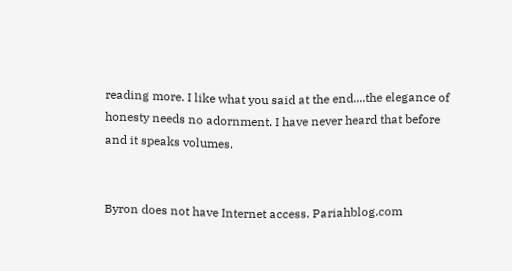reading more. I like what you said at the end....the elegance of honesty needs no adornment. I have never heard that before and it speaks volumes.


Byron does not have Internet access. Pariahblog.com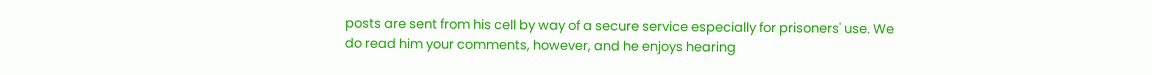posts are sent from his cell by way of a secure service especially for prisoners' use. We do read him your comments, however, and he enjoys hearing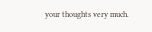your thoughts very much.